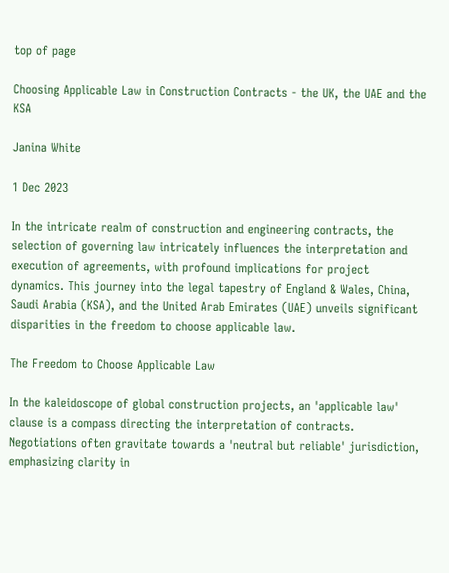top of page

Choosing Applicable Law in Construction Contracts - the UK, the UAE and the KSA

Janina White

1 Dec 2023

In the intricate realm of construction and engineering contracts, the selection of governing law intricately influences the interpretation and execution of agreements, with profound implications for project dynamics. This journey into the legal tapestry of England & Wales, China, Saudi Arabia (KSA), and the United Arab Emirates (UAE) unveils significant disparities in the freedom to choose applicable law.

The Freedom to Choose Applicable Law

In the kaleidoscope of global construction projects, an 'applicable law' clause is a compass directing the interpretation of contracts. Negotiations often gravitate towards a 'neutral but reliable' jurisdiction, emphasizing clarity in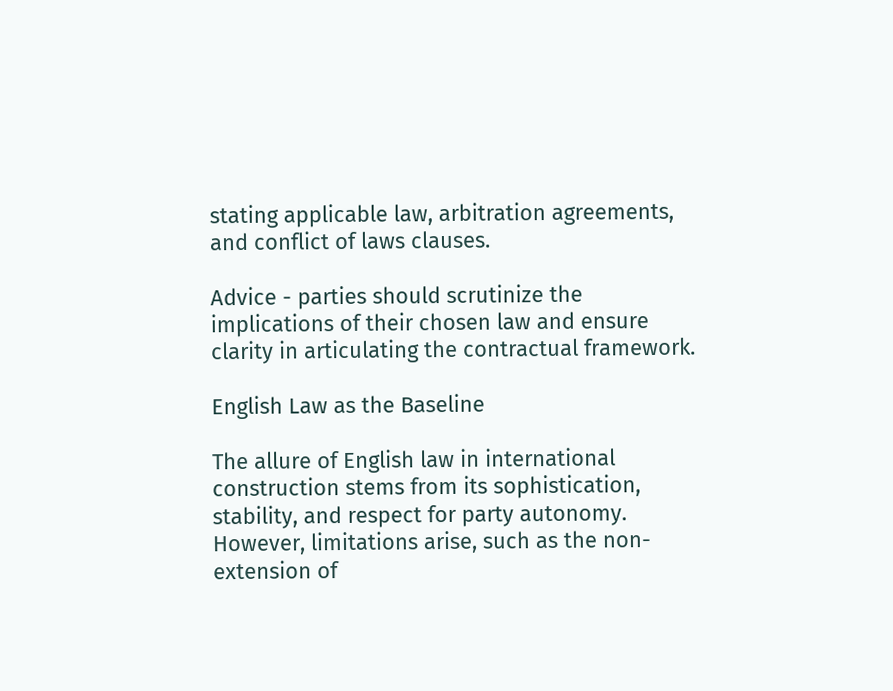stating applicable law, arbitration agreements, and conflict of laws clauses.

Advice - parties should scrutinize the implications of their chosen law and ensure clarity in articulating the contractual framework.

English Law as the Baseline

The allure of English law in international construction stems from its sophistication, stability, and respect for party autonomy. However, limitations arise, such as the non-extension of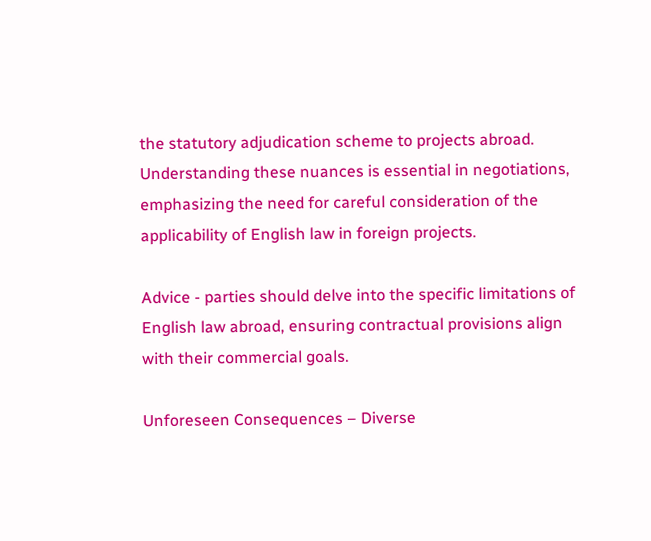the statutory adjudication scheme to projects abroad. Understanding these nuances is essential in negotiations, emphasizing the need for careful consideration of the applicability of English law in foreign projects.

Advice - parties should delve into the specific limitations of English law abroad, ensuring contractual provisions align with their commercial goals.

Unforeseen Consequences – Diverse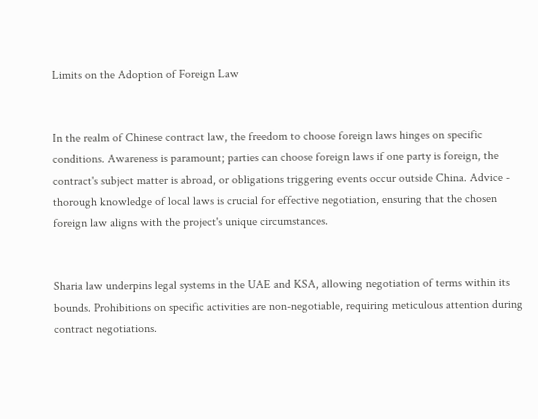Limits on the Adoption of Foreign Law


In the realm of Chinese contract law, the freedom to choose foreign laws hinges on specific conditions. Awareness is paramount; parties can choose foreign laws if one party is foreign, the contract's subject matter is abroad, or obligations triggering events occur outside China. Advice - thorough knowledge of local laws is crucial for effective negotiation, ensuring that the chosen foreign law aligns with the project's unique circumstances.


Sharia law underpins legal systems in the UAE and KSA, allowing negotiation of terms within its bounds. Prohibitions on specific activities are non-negotiable, requiring meticulous attention during contract negotiations.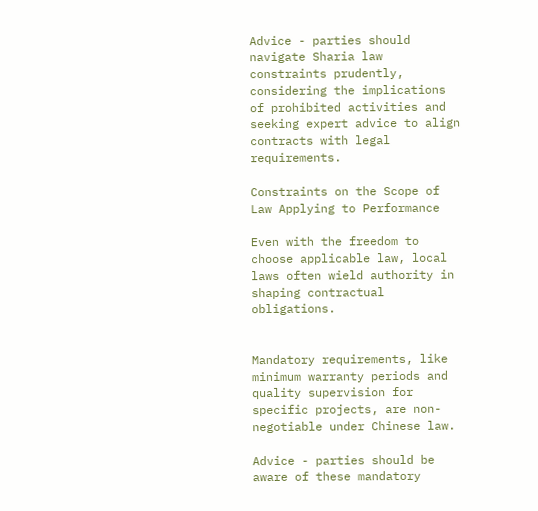Advice - parties should navigate Sharia law constraints prudently, considering the implications of prohibited activities and seeking expert advice to align contracts with legal requirements.

Constraints on the Scope of Law Applying to Performance

Even with the freedom to choose applicable law, local laws often wield authority in shaping contractual obligations.


Mandatory requirements, like minimum warranty periods and quality supervision for specific projects, are non-negotiable under Chinese law.

Advice - parties should be aware of these mandatory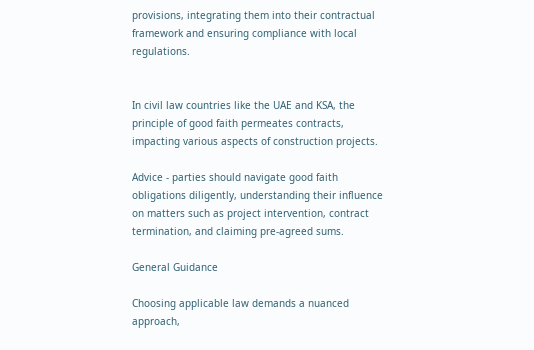provisions, integrating them into their contractual framework and ensuring compliance with local regulations.


In civil law countries like the UAE and KSA, the principle of good faith permeates contracts, impacting various aspects of construction projects.

Advice - parties should navigate good faith obligations diligently, understanding their influence on matters such as project intervention, contract termination, and claiming pre-agreed sums.

General Guidance

Choosing applicable law demands a nuanced approach,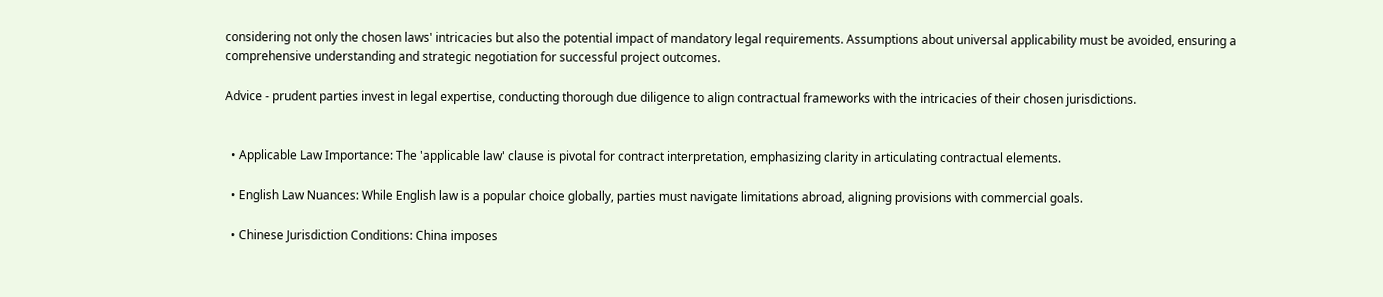considering not only the chosen laws' intricacies but also the potential impact of mandatory legal requirements. Assumptions about universal applicability must be avoided, ensuring a comprehensive understanding and strategic negotiation for successful project outcomes.

Advice - prudent parties invest in legal expertise, conducting thorough due diligence to align contractual frameworks with the intricacies of their chosen jurisdictions.


  • Applicable Law Importance: The 'applicable law' clause is pivotal for contract interpretation, emphasizing clarity in articulating contractual elements.

  • English Law Nuances: While English law is a popular choice globally, parties must navigate limitations abroad, aligning provisions with commercial goals.

  • Chinese Jurisdiction Conditions: China imposes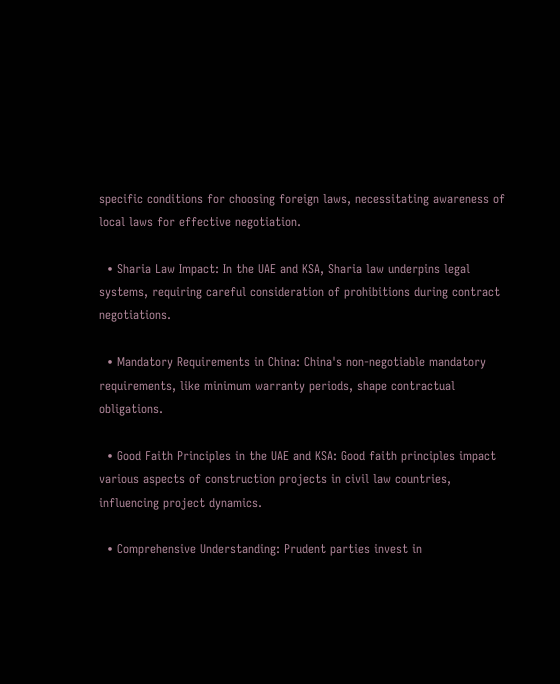specific conditions for choosing foreign laws, necessitating awareness of local laws for effective negotiation.

  • Sharia Law Impact: In the UAE and KSA, Sharia law underpins legal systems, requiring careful consideration of prohibitions during contract negotiations.

  • Mandatory Requirements in China: China's non-negotiable mandatory requirements, like minimum warranty periods, shape contractual obligations.

  • Good Faith Principles in the UAE and KSA: Good faith principles impact various aspects of construction projects in civil law countries, influencing project dynamics.

  • Comprehensive Understanding: Prudent parties invest in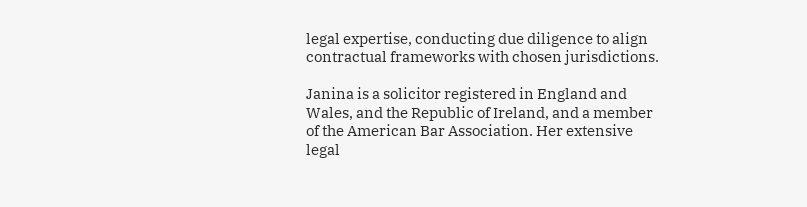legal expertise, conducting due diligence to align contractual frameworks with chosen jurisdictions.

Janina is a solicitor registered in England and Wales, and the Republic of Ireland, and a member of the American Bar Association. Her extensive legal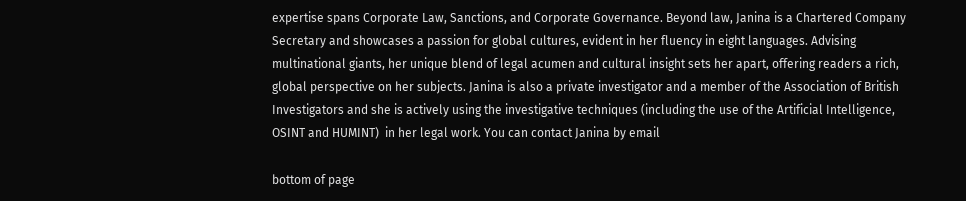expertise spans Corporate Law, Sanctions, and Corporate Governance. Beyond law, Janina is a Chartered Company Secretary and showcases a passion for global cultures, evident in her fluency in eight languages. Advising multinational giants, her unique blend of legal acumen and cultural insight sets her apart, offering readers a rich, global perspective on her subjects. Janina is also a private investigator and a member of the Association of British Investigators and she is actively using the investigative techniques (including the use of the Artificial Intelligence, OSINT and HUMINT)  in her legal work. You can contact Janina by email

bottom of page